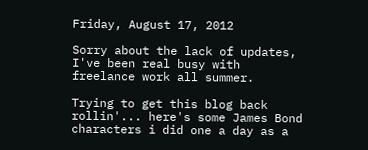Friday, August 17, 2012

Sorry about the lack of updates, I've been real busy with freelance work all summer.

Trying to get this blog back rollin'... here's some James Bond characters i did one a day as a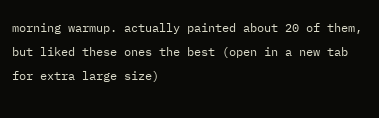morning warmup. actually painted about 20 of them, but liked these ones the best (open in a new tab for extra large size)